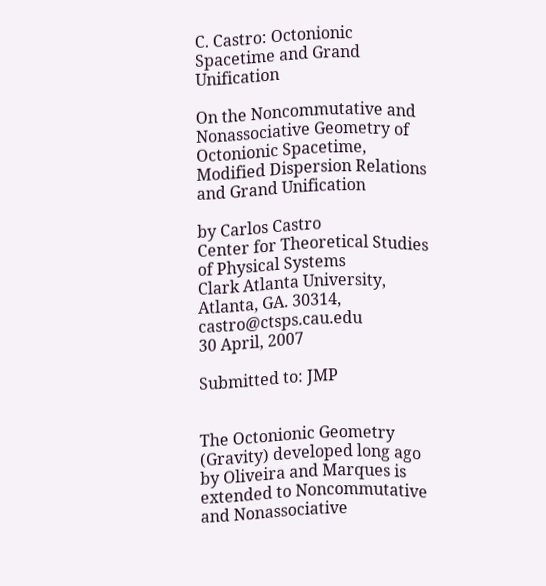C. Castro: Octonionic Spacetime and Grand Unification

On the Noncommutative and Nonassociative Geometry of Octonionic Spacetime, Modified Dispersion Relations and Grand Unification

by Carlos Castro
Center for Theoretical Studies of Physical Systems
Clark Atlanta University, Atlanta, GA. 30314, castro@ctsps.cau.edu
30 April, 2007

Submitted to: JMP


The Octonionic Geometry (Gravity) developed long ago by Oliveira and Marques is extended to Noncommutative and Nonassociative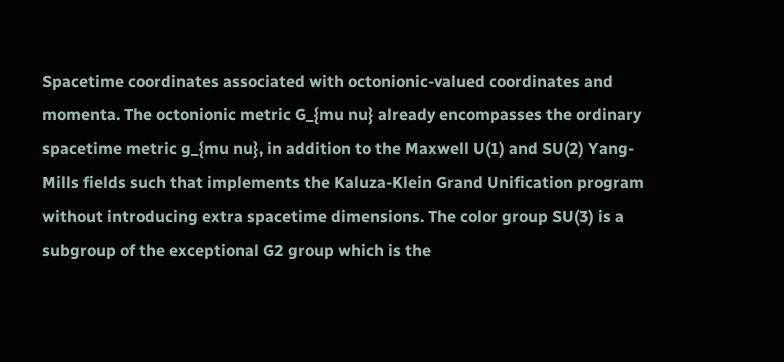Spacetime coordinates associated with octonionic-valued coordinates and momenta. The octonionic metric G_{mu nu} already encompasses the ordinary spacetime metric g_{mu nu}, in addition to the Maxwell U(1) and SU(2) Yang-Mills fields such that implements the Kaluza-Klein Grand Unification program without introducing extra spacetime dimensions. The color group SU(3) is a subgroup of the exceptional G2 group which is the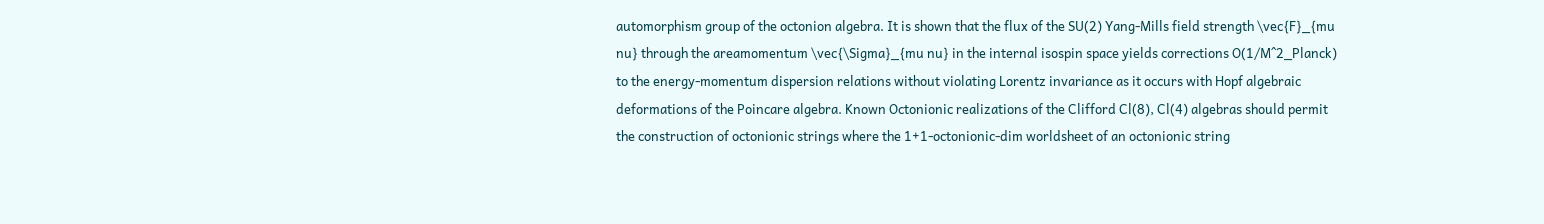automorphism group of the octonion algebra. It is shown that the flux of the SU(2) Yang-Mills field strength \vec{F}_{mu nu} through the areamomentum \vec{\Sigma}_{mu nu} in the internal isospin space yields corrections O(1/M^2_Planck) to the energy-momentum dispersion relations without violating Lorentz invariance as it occurs with Hopf algebraic deformations of the Poincare algebra. Known Octonionic realizations of the Clifford Cl(8), Cl(4) algebras should permit the construction of octonionic strings where the 1+1-octonionic-dim worldsheet of an octonionic string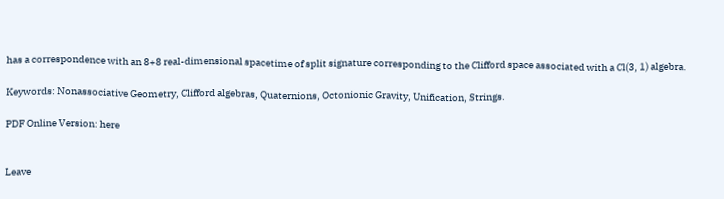has a correspondence with an 8+8 real-dimensional spacetime of split signature corresponding to the Clifford space associated with a Cl(3, 1) algebra.

Keywords: Nonassociative Geometry, Clifford algebras, Quaternions, Octonionic Gravity, Unification, Strings.

PDF Online Version: here


Leave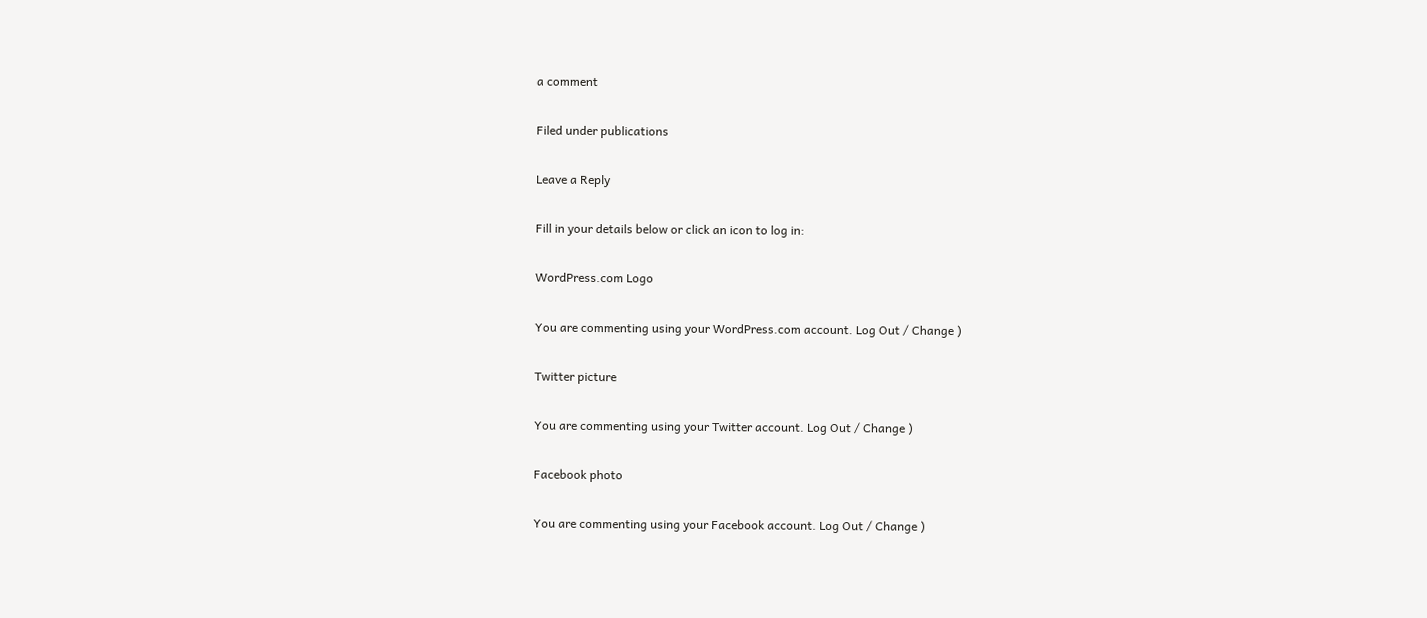a comment

Filed under publications

Leave a Reply

Fill in your details below or click an icon to log in:

WordPress.com Logo

You are commenting using your WordPress.com account. Log Out / Change )

Twitter picture

You are commenting using your Twitter account. Log Out / Change )

Facebook photo

You are commenting using your Facebook account. Log Out / Change )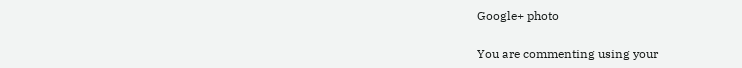Google+ photo

You are commenting using your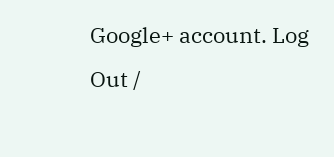Google+ account. Log Out /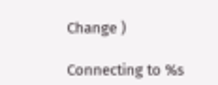Change )

Connecting to %s